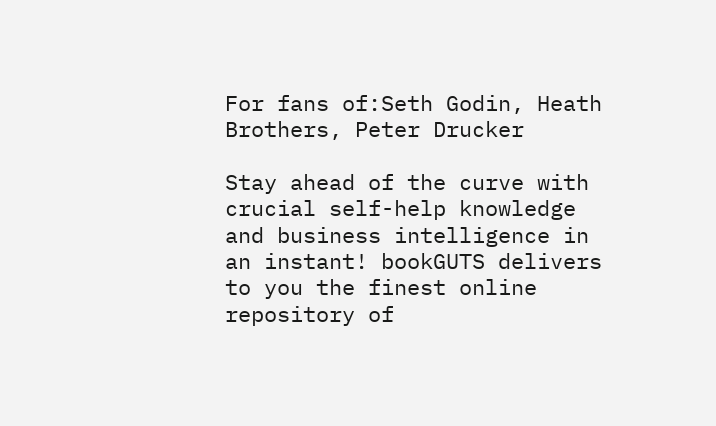For fans of:Seth Godin, Heath Brothers, Peter Drucker

Stay ahead of the curve with crucial self-help knowledge and business intelligence in an instant! bookGUTS delivers to you the finest online repository of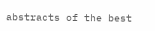abstracts of the best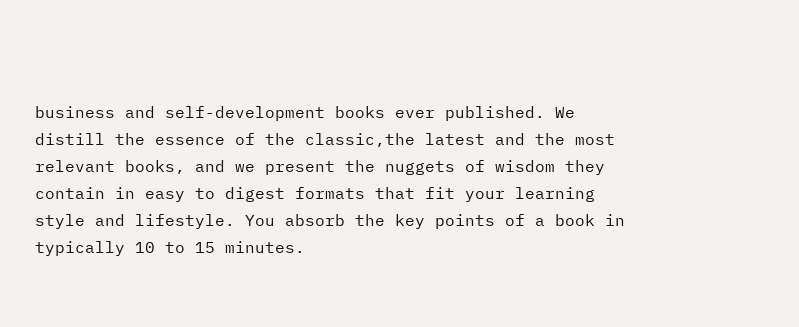business and self-development books ever published. We distill the essence of the classic,the latest and the most relevant books, and we present the nuggets of wisdom they contain in easy to digest formats that fit your learning style and lifestyle. You absorb the key points of a book in typically 10 to 15 minutes.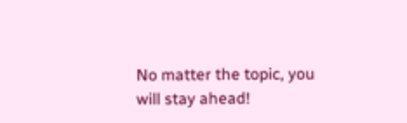No matter the topic, you will stay ahead!